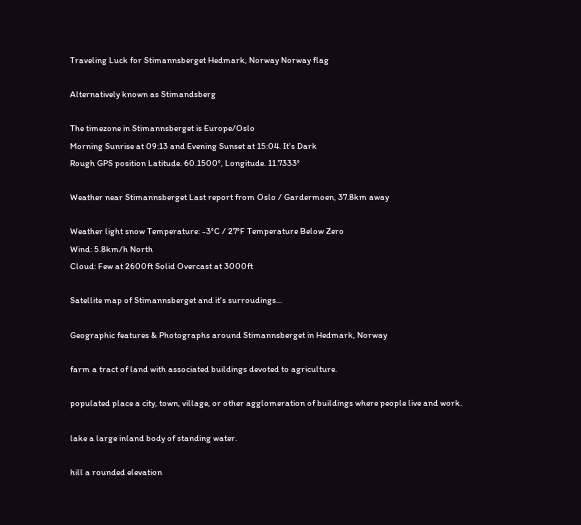Traveling Luck for Stimannsberget Hedmark, Norway Norway flag

Alternatively known as Stimandsberg

The timezone in Stimannsberget is Europe/Oslo
Morning Sunrise at 09:13 and Evening Sunset at 15:04. It's Dark
Rough GPS position Latitude. 60.1500°, Longitude. 11.7333°

Weather near Stimannsberget Last report from Oslo / Gardermoen, 37.8km away

Weather light snow Temperature: -3°C / 27°F Temperature Below Zero
Wind: 5.8km/h North
Cloud: Few at 2600ft Solid Overcast at 3000ft

Satellite map of Stimannsberget and it's surroudings...

Geographic features & Photographs around Stimannsberget in Hedmark, Norway

farm a tract of land with associated buildings devoted to agriculture.

populated place a city, town, village, or other agglomeration of buildings where people live and work.

lake a large inland body of standing water.

hill a rounded elevation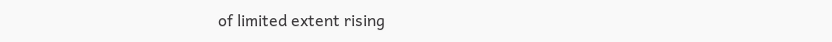of limited extent rising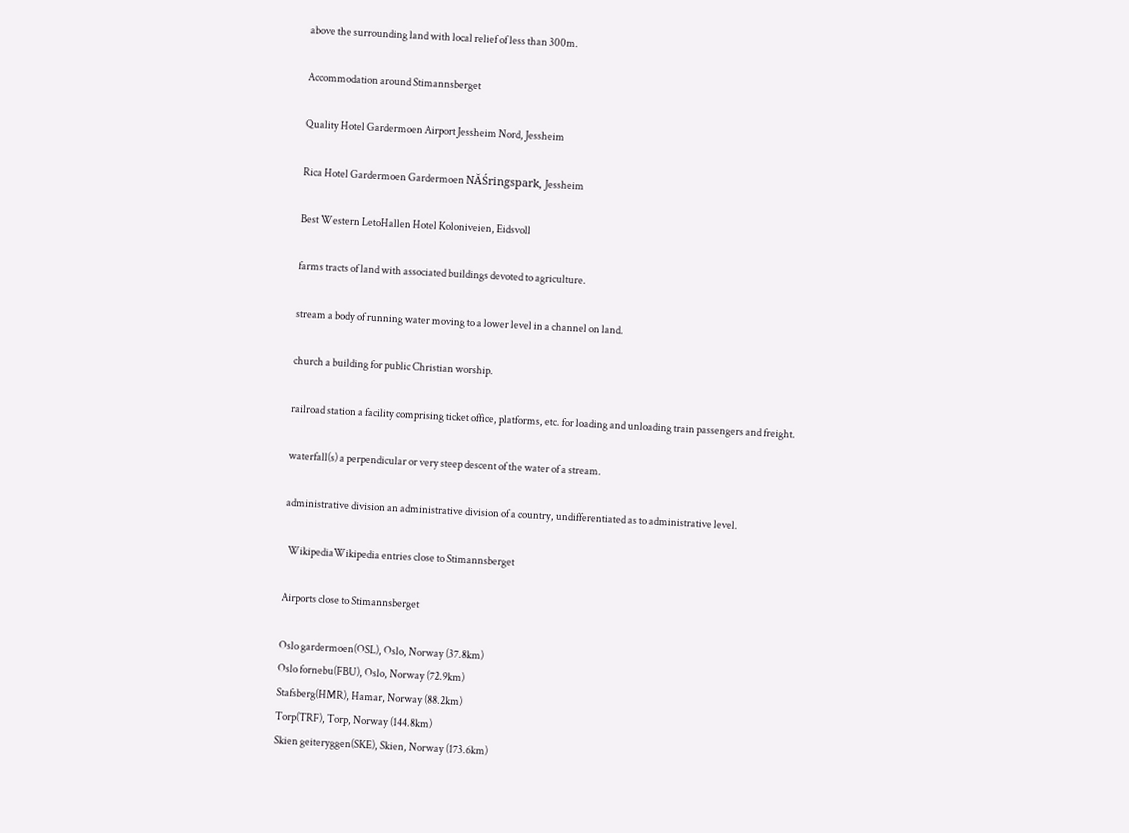above the surrounding land with local relief of less than 300m.

Accommodation around Stimannsberget

Quality Hotel Gardermoen Airport Jessheim Nord, Jessheim

Rica Hotel Gardermoen Gardermoen NĂŚringspark, Jessheim

Best Western LetoHallen Hotel Koloniveien, Eidsvoll

farms tracts of land with associated buildings devoted to agriculture.

stream a body of running water moving to a lower level in a channel on land.

church a building for public Christian worship.

railroad station a facility comprising ticket office, platforms, etc. for loading and unloading train passengers and freight.

waterfall(s) a perpendicular or very steep descent of the water of a stream.

administrative division an administrative division of a country, undifferentiated as to administrative level.

  WikipediaWikipedia entries close to Stimannsberget

Airports close to Stimannsberget

Oslo gardermoen(OSL), Oslo, Norway (37.8km)
Oslo fornebu(FBU), Oslo, Norway (72.9km)
Stafsberg(HMR), Hamar, Norway (88.2km)
Torp(TRF), Torp, Norway (144.8km)
Skien geiteryggen(SKE), Skien, Norway (173.6km)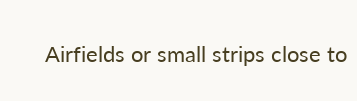Airfields or small strips close to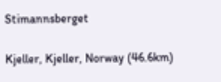Stimannsberget

Kjeller, Kjeller, Norway (46.6km)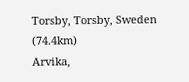Torsby, Torsby, Sweden (74.4km)
Arvika,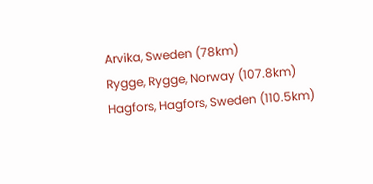Arvika, Sweden (78km)
Rygge, Rygge, Norway (107.8km)
Hagfors, Hagfors, Sweden (110.5km)